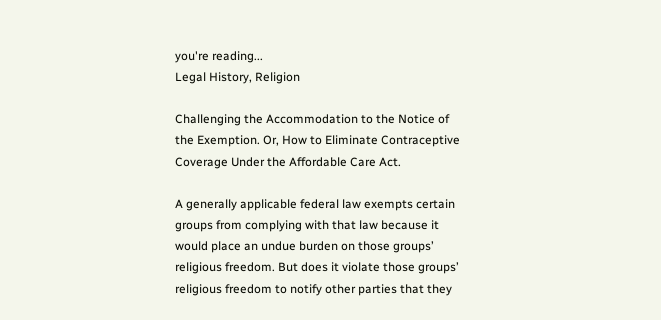you're reading...
Legal History, Religion

Challenging the Accommodation to the Notice of the Exemption. Or, How to Eliminate Contraceptive Coverage Under the Affordable Care Act.

A generally applicable federal law exempts certain groups from complying with that law because it would place an undue burden on those groups’ religious freedom. But does it violate those groups’ religious freedom to notify other parties that they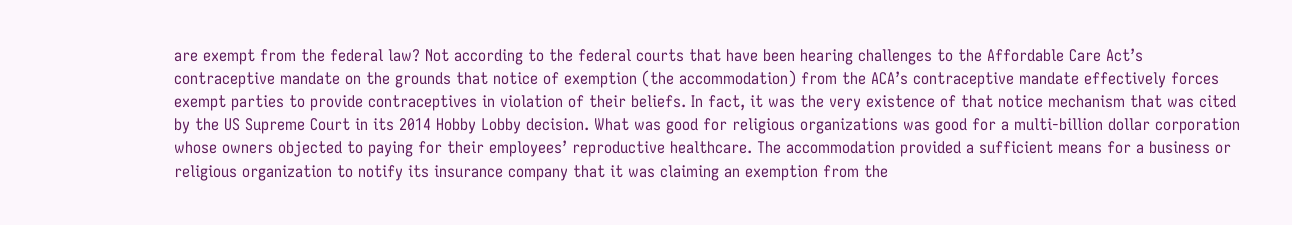are exempt from the federal law? Not according to the federal courts that have been hearing challenges to the Affordable Care Act’s contraceptive mandate on the grounds that notice of exemption (the accommodation) from the ACA’s contraceptive mandate effectively forces exempt parties to provide contraceptives in violation of their beliefs. In fact, it was the very existence of that notice mechanism that was cited by the US Supreme Court in its 2014 Hobby Lobby decision. What was good for religious organizations was good for a multi-billion dollar corporation whose owners objected to paying for their employees’ reproductive healthcare. The accommodation provided a sufficient means for a business or religious organization to notify its insurance company that it was claiming an exemption from the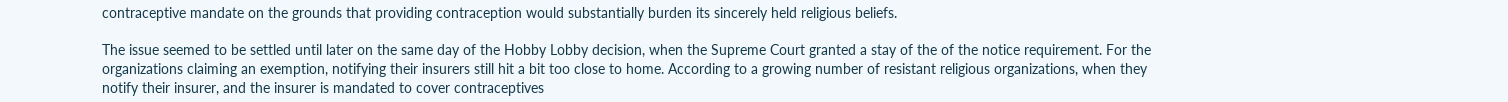contraceptive mandate on the grounds that providing contraception would substantially burden its sincerely held religious beliefs.

The issue seemed to be settled until later on the same day of the Hobby Lobby decision, when the Supreme Court granted a stay of the of the notice requirement. For the organizations claiming an exemption, notifying their insurers still hit a bit too close to home. According to a growing number of resistant religious organizations, when they notify their insurer, and the insurer is mandated to cover contraceptives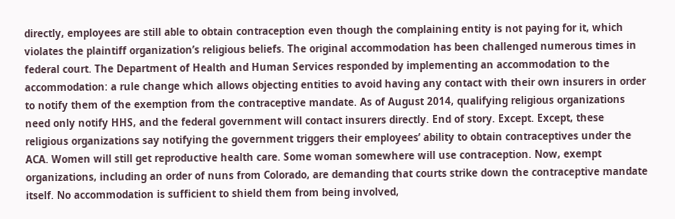directly, employees are still able to obtain contraception even though the complaining entity is not paying for it, which violates the plaintiff organization’s religious beliefs. The original accommodation has been challenged numerous times in federal court. The Department of Health and Human Services responded by implementing an accommodation to the accommodation: a rule change which allows objecting entities to avoid having any contact with their own insurers in order to notify them of the exemption from the contraceptive mandate. As of August 2014, qualifying religious organizations need only notify HHS, and the federal government will contact insurers directly. End of story. Except. Except, these religious organizations say notifying the government triggers their employees’ ability to obtain contraceptives under the ACA. Women will still get reproductive health care. Some woman somewhere will use contraception. Now, exempt organizations, including an order of nuns from Colorado, are demanding that courts strike down the contraceptive mandate itself. No accommodation is sufficient to shield them from being involved,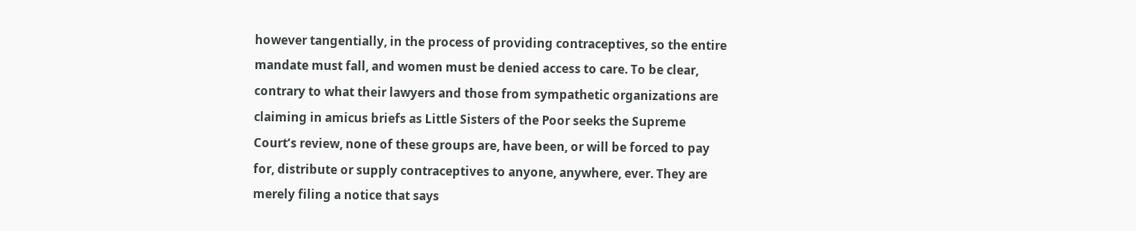however tangentially, in the process of providing contraceptives, so the entire mandate must fall, and women must be denied access to care. To be clear, contrary to what their lawyers and those from sympathetic organizations are claiming in amicus briefs as Little Sisters of the Poor seeks the Supreme Court’s review, none of these groups are, have been, or will be forced to pay for, distribute or supply contraceptives to anyone, anywhere, ever. They are merely filing a notice that says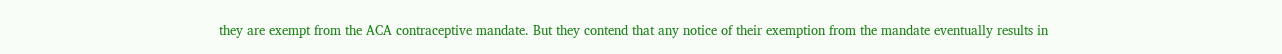they are exempt from the ACA contraceptive mandate. But they contend that any notice of their exemption from the mandate eventually results in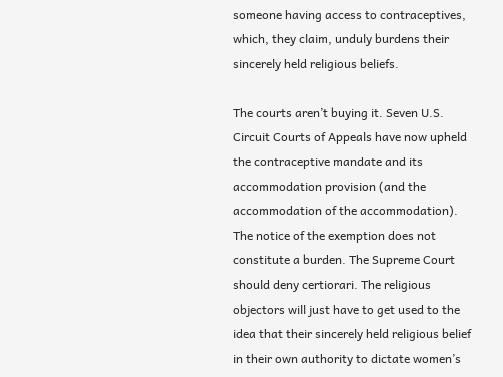someone having access to contraceptives, which, they claim, unduly burdens their sincerely held religious beliefs.

The courts aren’t buying it. Seven U.S. Circuit Courts of Appeals have now upheld the contraceptive mandate and its accommodation provision (and the accommodation of the accommodation). The notice of the exemption does not constitute a burden. The Supreme Court should deny certiorari. The religious objectors will just have to get used to the idea that their sincerely held religious belief in their own authority to dictate women’s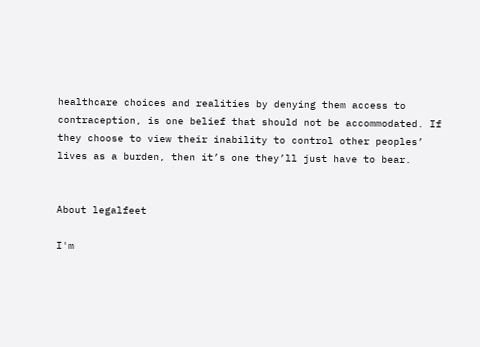healthcare choices and realities by denying them access to contraception, is one belief that should not be accommodated. If they choose to view their inability to control other peoples’ lives as a burden, then it’s one they’ll just have to bear.


About legalfeet

I'm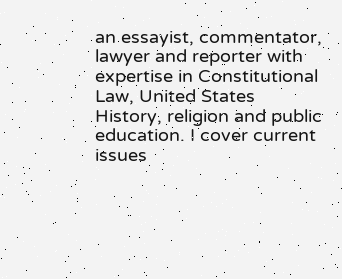an essayist, commentator, lawyer and reporter with expertise in Constitutional Law, United States History, religion and public education. I cover current issues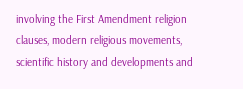involving the First Amendment religion clauses, modern religious movements, scientific history and developments and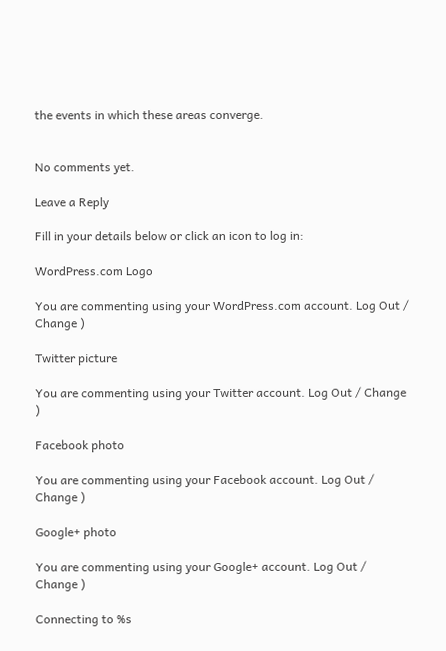the events in which these areas converge.


No comments yet.

Leave a Reply

Fill in your details below or click an icon to log in:

WordPress.com Logo

You are commenting using your WordPress.com account. Log Out / Change )

Twitter picture

You are commenting using your Twitter account. Log Out / Change )

Facebook photo

You are commenting using your Facebook account. Log Out / Change )

Google+ photo

You are commenting using your Google+ account. Log Out / Change )

Connecting to %s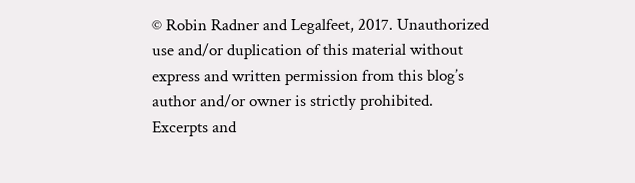© Robin Radner and Legalfeet, 2017. Unauthorized use and/or duplication of this material without express and written permission from this blog’s author and/or owner is strictly prohibited. Excerpts and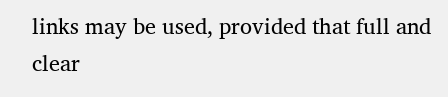links may be used, provided that full and clear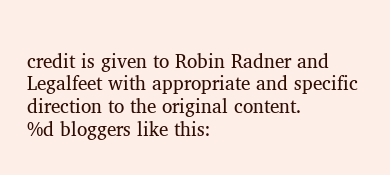credit is given to Robin Radner and Legalfeet with appropriate and specific direction to the original content.
%d bloggers like this: